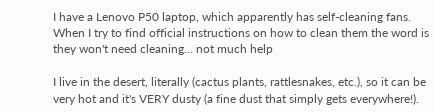I have a Lenovo P50 laptop, which apparently has self-cleaning fans. When I try to find official instructions on how to clean them the word is they won't need cleaning... not much help

I live in the desert, literally (cactus plants, rattlesnakes, etc.), so it can be very hot and it's VERY dusty (a fine dust that simply gets everywhere!).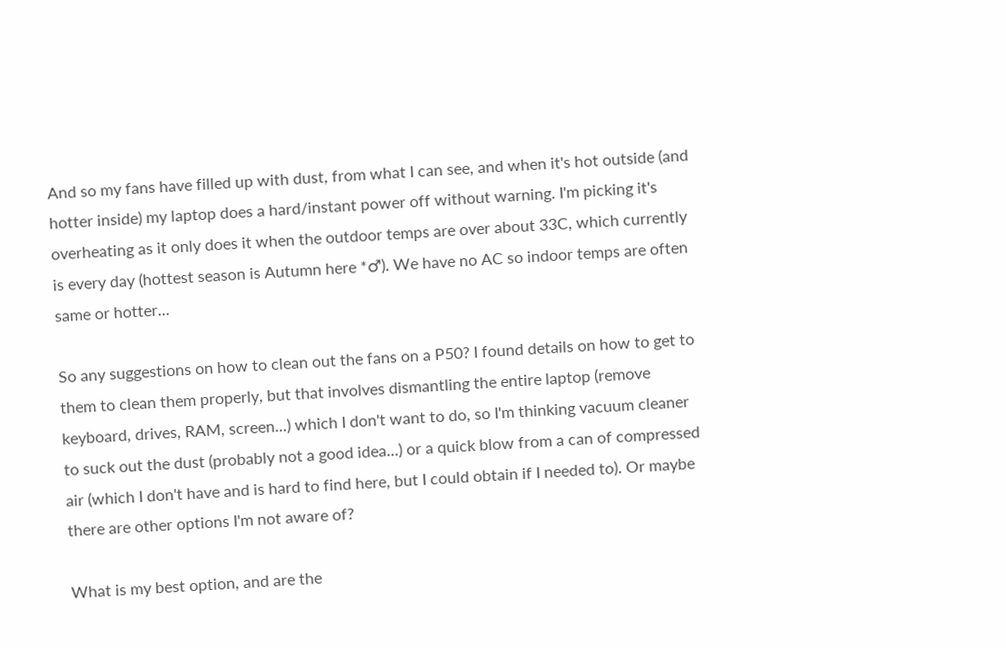And so my fans have filled up with dust, from what I can see, and when it's hot outside (and hotter inside) my laptop does a hard/instant power off without warning. I'm picking it's overheating as it only does it when the outdoor temps are over about 33C, which currently is every day (hottest season is Autumn here *♂). We have no AC so indoor temps are often same or hotter...

So any suggestions on how to clean out the fans on a P50? I found details on how to get to them to clean them properly, but that involves dismantling the entire laptop (remove keyboard, drives, RAM, screen...) which I don't want to do, so I'm thinking vacuum cleaner to suck out the dust (probably not a good idea...) or a quick blow from a can of compressed air (which I don't have and is hard to find here, but I could obtain if I needed to). Or maybe there are other options I'm not aware of?

What is my best option, and are the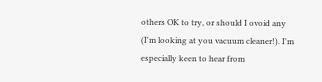others OK to try, or should I ovoid any (I'm looking at you vacuum cleaner!). I'm especially keen to hear from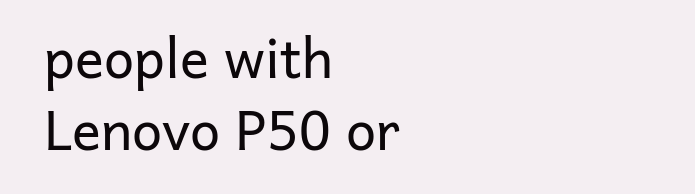people with Lenovo P50 or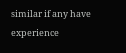similar if any have experience